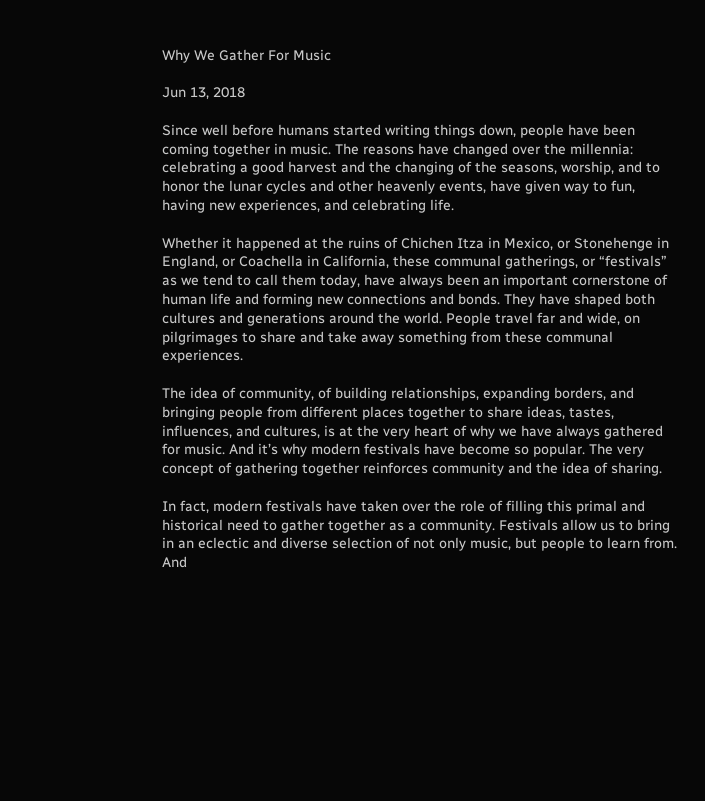Why We Gather For Music

Jun 13, 2018

Since well before humans started writing things down, people have been coming together in music. The reasons have changed over the millennia: celebrating a good harvest and the changing of the seasons, worship, and to honor the lunar cycles and other heavenly events, have given way to fun, having new experiences, and celebrating life.

Whether it happened at the ruins of Chichen Itza in Mexico, or Stonehenge in England, or Coachella in California, these communal gatherings, or “festivals” as we tend to call them today, have always been an important cornerstone of human life and forming new connections and bonds. They have shaped both cultures and generations around the world. People travel far and wide, on pilgrimages to share and take away something from these communal experiences.

The idea of community, of building relationships, expanding borders, and bringing people from different places together to share ideas, tastes, influences, and cultures, is at the very heart of why we have always gathered for music. And it’s why modern festivals have become so popular. The very concept of gathering together reinforces community and the idea of sharing.

In fact, modern festivals have taken over the role of filling this primal and historical need to gather together as a community. Festivals allow us to bring in an eclectic and diverse selection of not only music, but people to learn from. And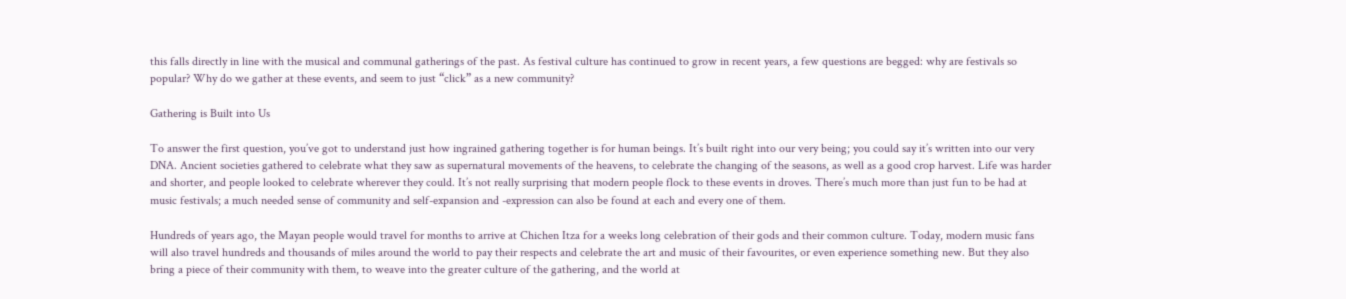this falls directly in line with the musical and communal gatherings of the past. As festival culture has continued to grow in recent years, a few questions are begged: why are festivals so popular? Why do we gather at these events, and seem to just “click” as a new community?

Gathering is Built into Us

To answer the first question, you’ve got to understand just how ingrained gathering together is for human beings. It’s built right into our very being; you could say it’s written into our very DNA. Ancient societies gathered to celebrate what they saw as supernatural movements of the heavens, to celebrate the changing of the seasons, as well as a good crop harvest. Life was harder and shorter, and people looked to celebrate wherever they could. It’s not really surprising that modern people flock to these events in droves. There’s much more than just fun to be had at music festivals; a much needed sense of community and self-expansion and -expression can also be found at each and every one of them.

Hundreds of years ago, the Mayan people would travel for months to arrive at Chichen Itza for a weeks long celebration of their gods and their common culture. Today, modern music fans will also travel hundreds and thousands of miles around the world to pay their respects and celebrate the art and music of their favourites, or even experience something new. But they also bring a piece of their community with them, to weave into the greater culture of the gathering, and the world at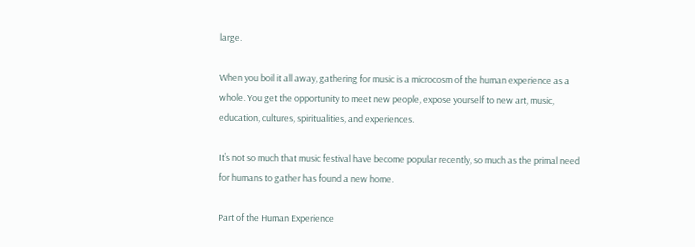large.

When you boil it all away, gathering for music is a microcosm of the human experience as a whole. You get the opportunity to meet new people, expose yourself to new art, music, education, cultures, spiritualities, and experiences.

It’s not so much that music festival have become popular recently, so much as the primal need for humans to gather has found a new home.

Part of the Human Experience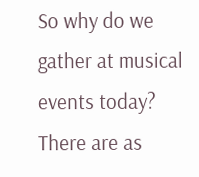So why do we gather at musical events today? There are as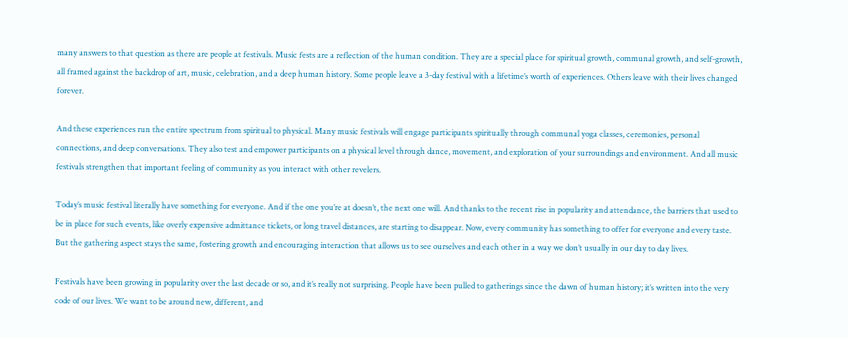many answers to that question as there are people at festivals. Music fests are a reflection of the human condition. They are a special place for spiritual growth, communal growth, and self-growth, all framed against the backdrop of art, music, celebration, and a deep human history. Some people leave a 3-day festival with a lifetime’s worth of experiences. Others leave with their lives changed forever.

And these experiences run the entire spectrum from spiritual to physical. Many music festivals will engage participants spiritually through communal yoga classes, ceremonies, personal connections, and deep conversations. They also test and empower participants on a physical level through dance, movement, and exploration of your surroundings and environment. And all music festivals strengthen that important feeling of community as you interact with other revelers.

Today’s music festival literally have something for everyone. And if the one you’re at doesn’t, the next one will. And thanks to the recent rise in popularity and attendance, the barriers that used to be in place for such events, like overly expensive admittance tickets, or long travel distances, are starting to disappear. Now, every community has something to offer for everyone and every taste. But the gathering aspect stays the same, fostering growth and encouraging interaction that allows us to see ourselves and each other in a way we don’t usually in our day to day lives.

Festivals have been growing in popularity over the last decade or so, and it’s really not surprising. People have been pulled to gatherings since the dawn of human history; it’s written into the very code of our lives. We want to be around new, different, and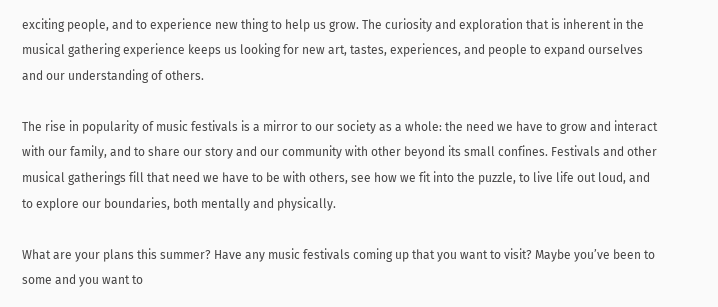exciting people, and to experience new thing to help us grow. The curiosity and exploration that is inherent in the musical gathering experience keeps us looking for new art, tastes, experiences, and people to expand ourselves and our understanding of others.

The rise in popularity of music festivals is a mirror to our society as a whole: the need we have to grow and interact with our family, and to share our story and our community with other beyond its small confines. Festivals and other musical gatherings fill that need we have to be with others, see how we fit into the puzzle, to live life out loud, and to explore our boundaries, both mentally and physically.

What are your plans this summer? Have any music festivals coming up that you want to visit? Maybe you’ve been to some and you want to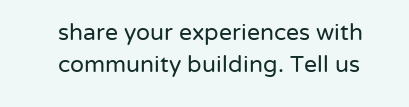share your experiences with community building. Tell us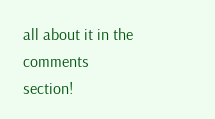all about it in the comments section!